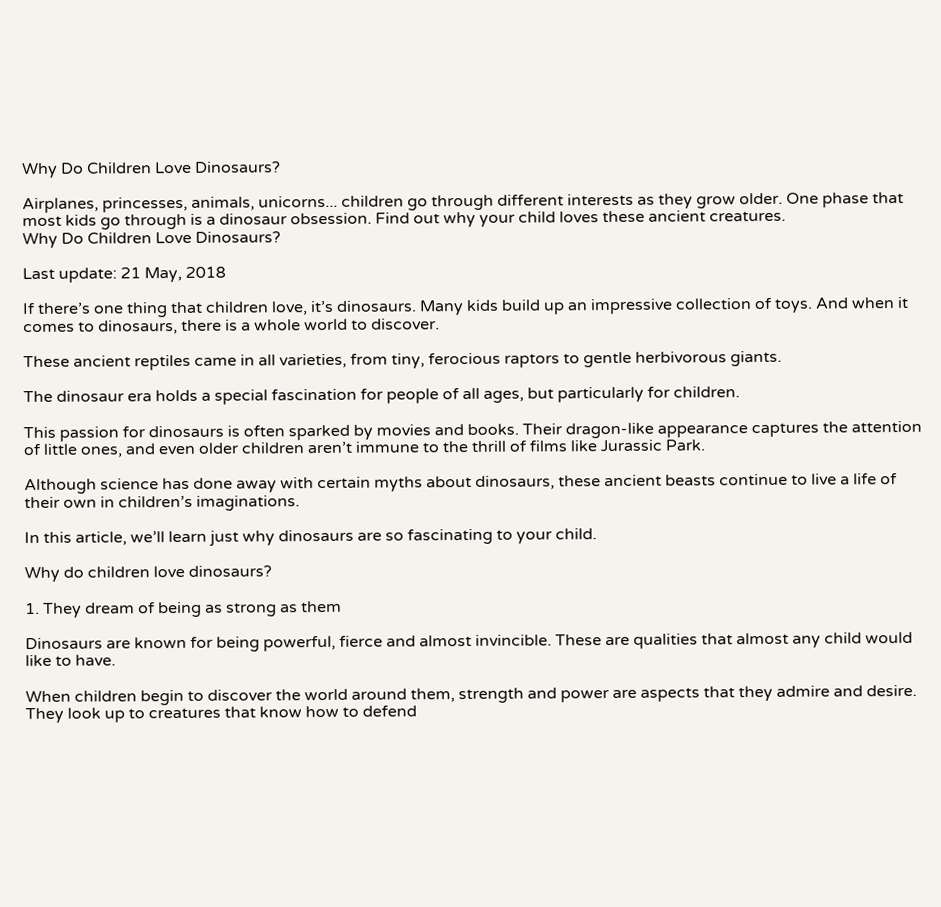Why Do Children Love Dinosaurs?

Airplanes, princesses, animals, unicorns... children go through different interests as they grow older. One phase that most kids go through is a dinosaur obsession. Find out why your child loves these ancient creatures.
Why Do Children Love Dinosaurs?

Last update: 21 May, 2018

If there’s one thing that children love, it’s dinosaurs. Many kids build up an impressive collection of toys. And when it comes to dinosaurs, there is a whole world to discover.

These ancient reptiles came in all varieties, from tiny, ferocious raptors to gentle herbivorous giants.

The dinosaur era holds a special fascination for people of all ages, but particularly for children.

This passion for dinosaurs is often sparked by movies and books. Their dragon-like appearance captures the attention of little ones, and even older children aren’t immune to the thrill of films like Jurassic Park.

Although science has done away with certain myths about dinosaurs, these ancient beasts continue to live a life of their own in children’s imaginations.

In this article, we’ll learn just why dinosaurs are so fascinating to your child.

Why do children love dinosaurs?

1. They dream of being as strong as them

Dinosaurs are known for being powerful, fierce and almost invincible. These are qualities that almost any child would like to have.

When children begin to discover the world around them, strength and power are aspects that they admire and desire. They look up to creatures that know how to defend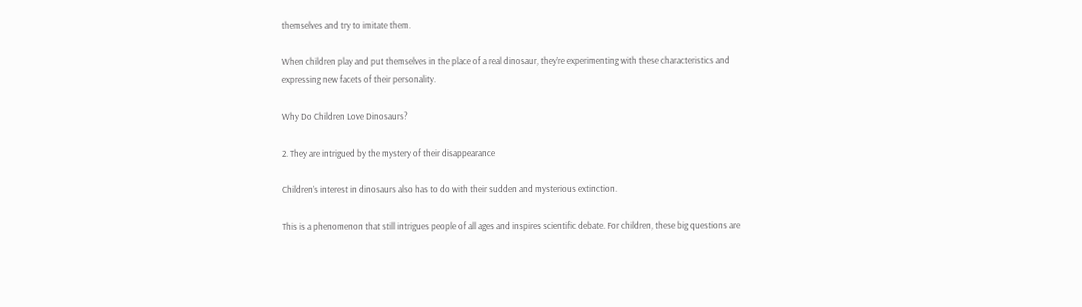themselves and try to imitate them.

When children play and put themselves in the place of a real dinosaur, they’re experimenting with these characteristics and expressing new facets of their personality.

Why Do Children Love Dinosaurs?

2. They are intrigued by the mystery of their disappearance

Children’s interest in dinosaurs also has to do with their sudden and mysterious extinction.

This is a phenomenon that still intrigues people of all ages and inspires scientific debate. For children, these big questions are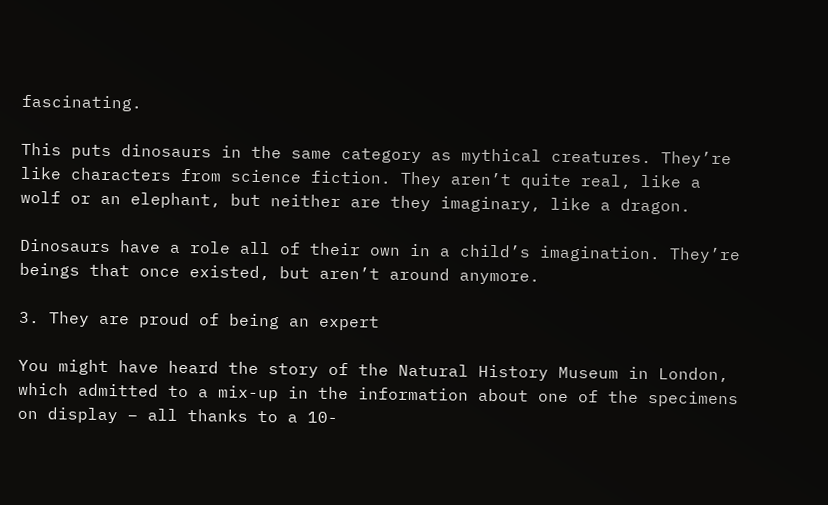fascinating.

This puts dinosaurs in the same category as mythical creatures. They’re like characters from science fiction. They aren’t quite real, like a wolf or an elephant, but neither are they imaginary, like a dragon.

Dinosaurs have a role all of their own in a child’s imagination. They’re beings that once existed, but aren’t around anymore.

3. They are proud of being an expert

You might have heard the story of the Natural History Museum in London, which admitted to a mix-up in the information about one of the specimens on display – all thanks to a 10-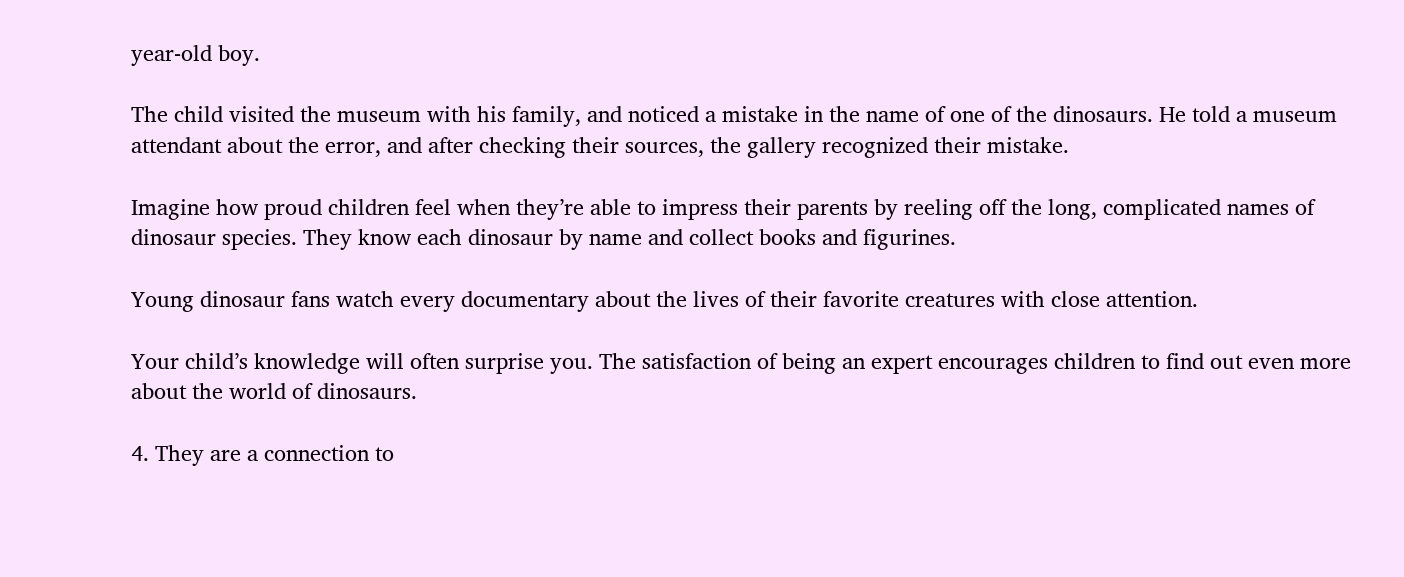year-old boy.

The child visited the museum with his family, and noticed a mistake in the name of one of the dinosaurs. He told a museum attendant about the error, and after checking their sources, the gallery recognized their mistake.

Imagine how proud children feel when they’re able to impress their parents by reeling off the long, complicated names of dinosaur species. They know each dinosaur by name and collect books and figurines.

Young dinosaur fans watch every documentary about the lives of their favorite creatures with close attention.

Your child’s knowledge will often surprise you. The satisfaction of being an expert encourages children to find out even more about the world of dinosaurs.

4. They are a connection to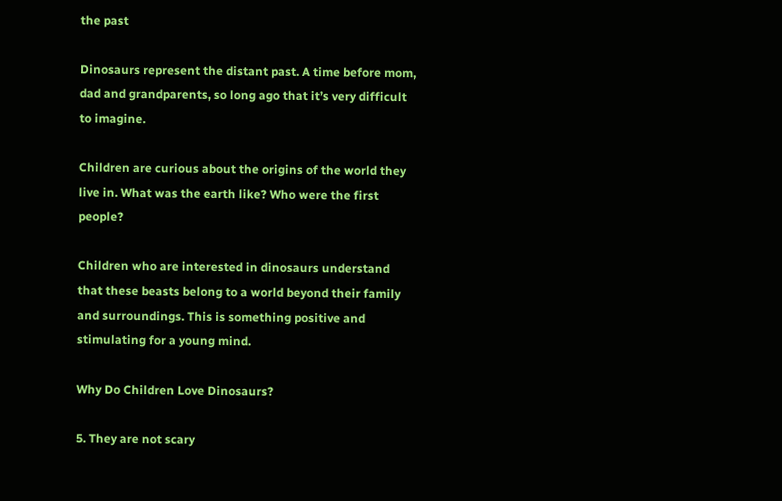the past

Dinosaurs represent the distant past. A time before mom, dad and grandparents, so long ago that it’s very difficult to imagine.

Children are curious about the origins of the world they live in. What was the earth like? Who were the first people?

Children who are interested in dinosaurs understand that these beasts belong to a world beyond their family and surroundings. This is something positive and stimulating for a young mind.

Why Do Children Love Dinosaurs?

5. They are not scary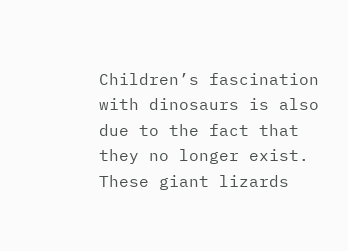Children’s fascination with dinosaurs is also due to the fact that they no longer exist. These giant lizards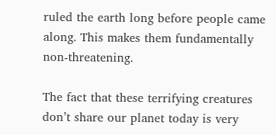ruled the earth long before people came along. This makes them fundamentally non-threatening.

The fact that these terrifying creatures don’t share our planet today is very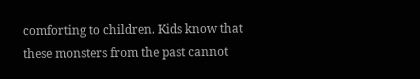comforting to children. Kids know that these monsters from the past cannot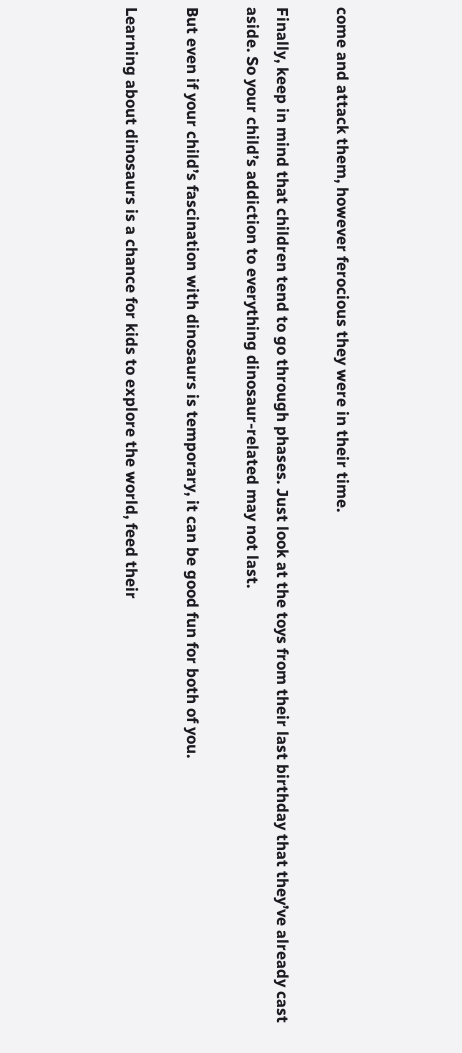come and attack them, however ferocious they were in their time.

Finally, keep in mind that children tend to go through phases. Just look at the toys from their last birthday that they’ve already cast aside. So your child’s addiction to everything dinosaur-related may not last.

But even if your child’s fascination with dinosaurs is temporary, it can be good fun for both of you.

Learning about dinosaurs is a chance for kids to explore the world, feed their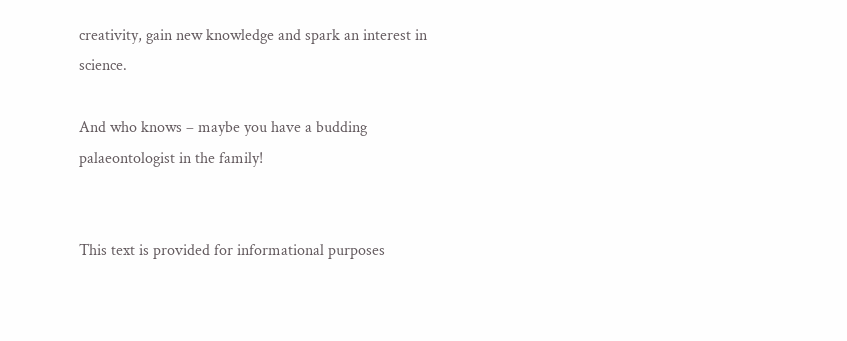creativity, gain new knowledge and spark an interest in science.

And who knows – maybe you have a budding palaeontologist in the family!


This text is provided for informational purposes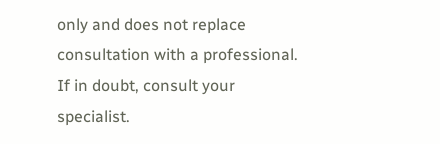only and does not replace consultation with a professional. If in doubt, consult your specialist.